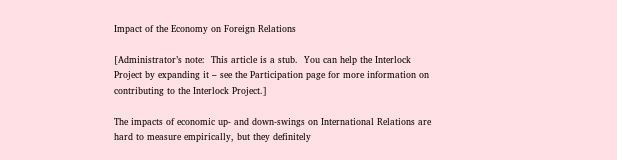Impact of the Economy on Foreign Relations

[Administrator’s note:  This article is a stub.  You can help the Interlock Project by expanding it – see the Participation page for more information on contributing to the Interlock Project.]

The impacts of economic up- and down-swings on International Relations are hard to measure empirically, but they definitely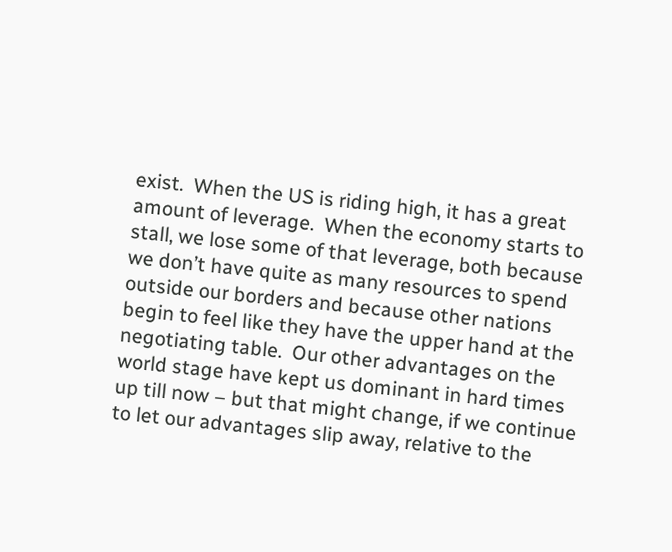exist.  When the US is riding high, it has a great amount of leverage.  When the economy starts to stall, we lose some of that leverage, both because we don’t have quite as many resources to spend outside our borders and because other nations begin to feel like they have the upper hand at the negotiating table.  Our other advantages on the world stage have kept us dominant in hard times up till now – but that might change, if we continue to let our advantages slip away, relative to the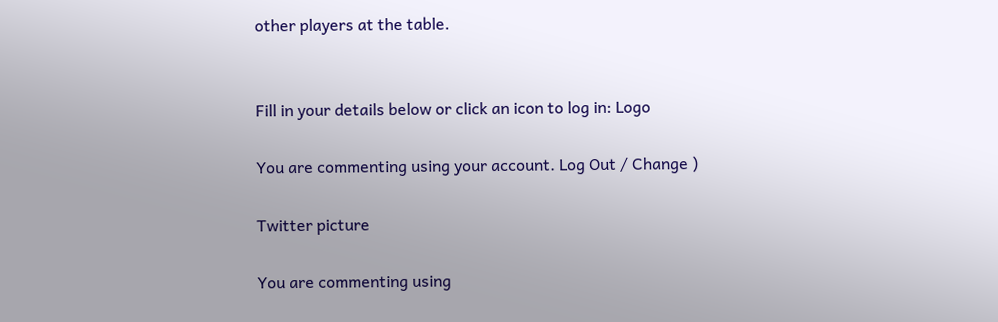other players at the table.


Fill in your details below or click an icon to log in: Logo

You are commenting using your account. Log Out / Change )

Twitter picture

You are commenting using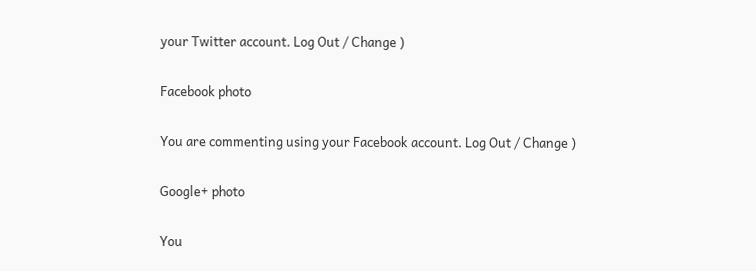your Twitter account. Log Out / Change )

Facebook photo

You are commenting using your Facebook account. Log Out / Change )

Google+ photo

You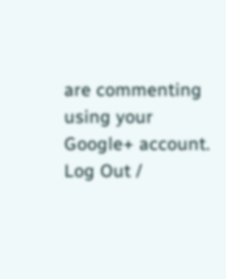are commenting using your Google+ account. Log Out /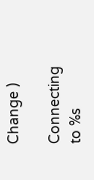Change )

Connecting to %s